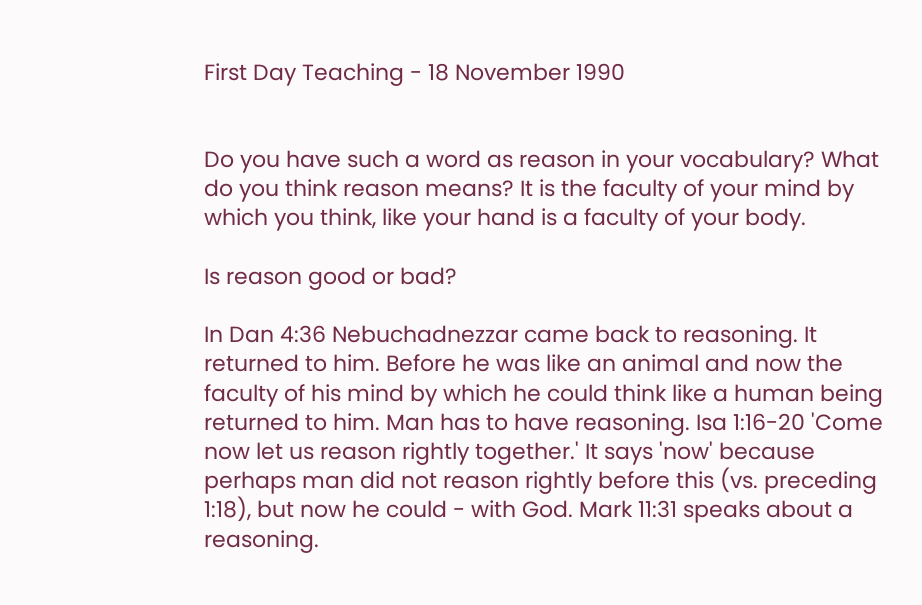First Day Teaching - 18 November 1990


Do you have such a word as reason in your vocabulary? What do you think reason means? It is the faculty of your mind by which you think, like your hand is a faculty of your body.

Is reason good or bad?

In Dan 4:36 Nebuchadnezzar came back to reasoning. It returned to him. Before he was like an animal and now the faculty of his mind by which he could think like a human being returned to him. Man has to have reasoning. Isa 1:16-20 'Come now let us reason rightly together.' It says 'now' because perhaps man did not reason rightly before this (vs. preceding 1:18), but now he could - with God. Mark 11:31 speaks about a reasoning.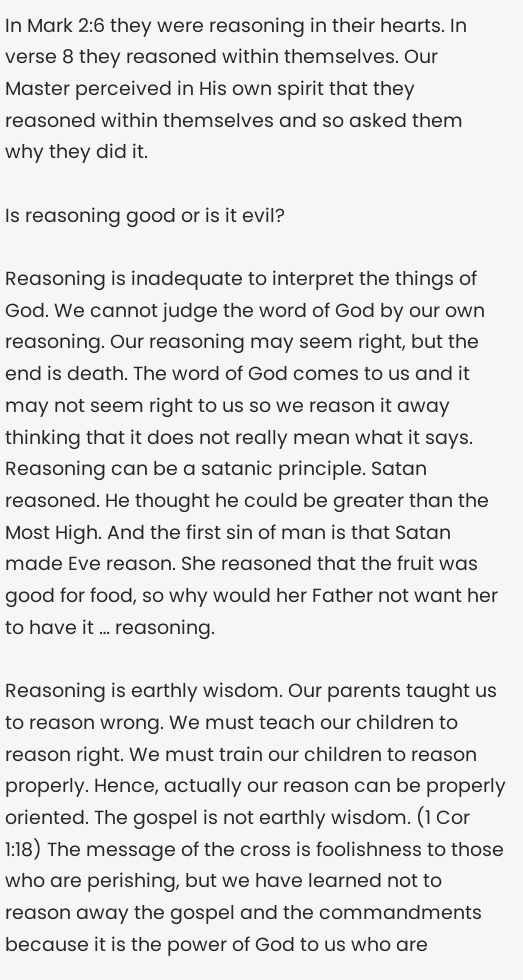In Mark 2:6 they were reasoning in their hearts. In verse 8 they reasoned within themselves. Our Master perceived in His own spirit that they reasoned within themselves and so asked them why they did it.

Is reasoning good or is it evil?

Reasoning is inadequate to interpret the things of God. We cannot judge the word of God by our own reasoning. Our reasoning may seem right, but the end is death. The word of God comes to us and it may not seem right to us so we reason it away thinking that it does not really mean what it says. Reasoning can be a satanic principle. Satan reasoned. He thought he could be greater than the Most High. And the first sin of man is that Satan made Eve reason. She reasoned that the fruit was good for food, so why would her Father not want her to have it … reasoning.

Reasoning is earthly wisdom. Our parents taught us to reason wrong. We must teach our children to reason right. We must train our children to reason properly. Hence, actually our reason can be properly oriented. The gospel is not earthly wisdom. (1 Cor 1:18) The message of the cross is foolishness to those who are perishing, but we have learned not to reason away the gospel and the commandments because it is the power of God to us who are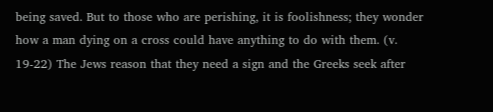being saved. But to those who are perishing, it is foolishness; they wonder how a man dying on a cross could have anything to do with them. (v. 19-22) The Jews reason that they need a sign and the Greeks seek after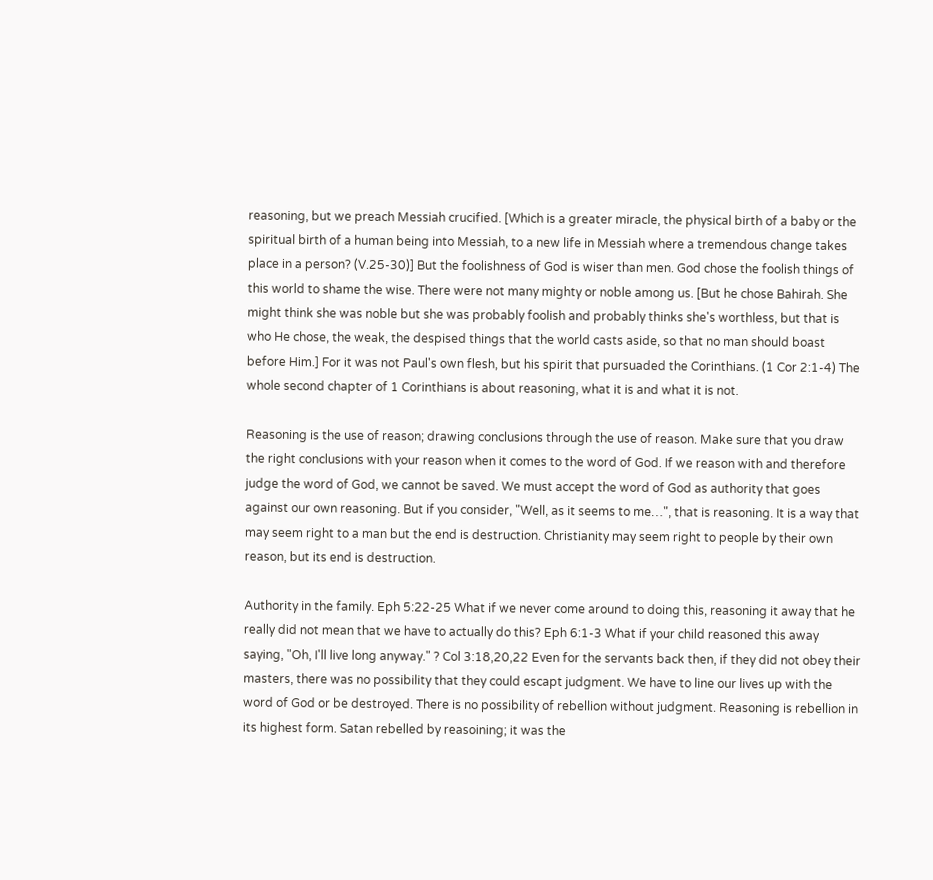reasoning, but we preach Messiah crucified. [Which is a greater miracle, the physical birth of a baby or the spiritual birth of a human being into Messiah, to a new life in Messiah where a tremendous change takes place in a person? (V.25-30)] But the foolishness of God is wiser than men. God chose the foolish things of this world to shame the wise. There were not many mighty or noble among us. [But he chose Bahirah. She might think she was noble but she was probably foolish and probably thinks she's worthless, but that is who He chose, the weak, the despised things that the world casts aside, so that no man should boast before Him.] For it was not Paul's own flesh, but his spirit that pursuaded the Corinthians. (1 Cor 2:1-4) The whole second chapter of 1 Corinthians is about reasoning, what it is and what it is not.

Reasoning is the use of reason; drawing conclusions through the use of reason. Make sure that you draw the right conclusions with your reason when it comes to the word of God. If we reason with and therefore judge the word of God, we cannot be saved. We must accept the word of God as authority that goes against our own reasoning. But if you consider, "Well, as it seems to me…", that is reasoning. It is a way that may seem right to a man but the end is destruction. Christianity may seem right to people by their own reason, but its end is destruction.

Authority in the family. Eph 5:22-25 What if we never come around to doing this, reasoning it away that he really did not mean that we have to actually do this? Eph 6:1-3 What if your child reasoned this away saying, "Oh, I'll live long anyway." ? Col 3:18,20,22 Even for the servants back then, if they did not obey their masters, there was no possibility that they could escapt judgment. We have to line our lives up with the word of God or be destroyed. There is no possibility of rebellion without judgment. Reasoning is rebellion in its highest form. Satan rebelled by reasoining; it was the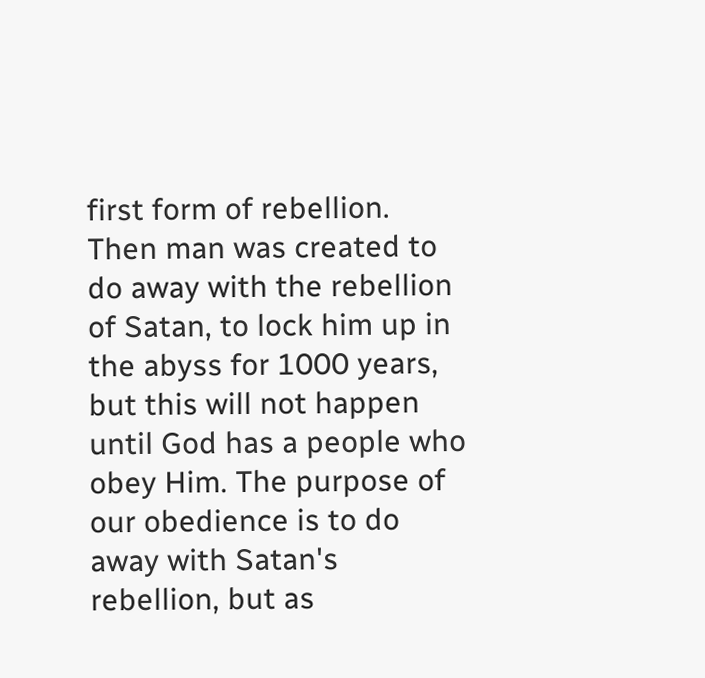first form of rebellion. Then man was created to do away with the rebellion of Satan, to lock him up in the abyss for 1000 years, but this will not happen until God has a people who obey Him. The purpose of our obedience is to do away with Satan's rebellion, but as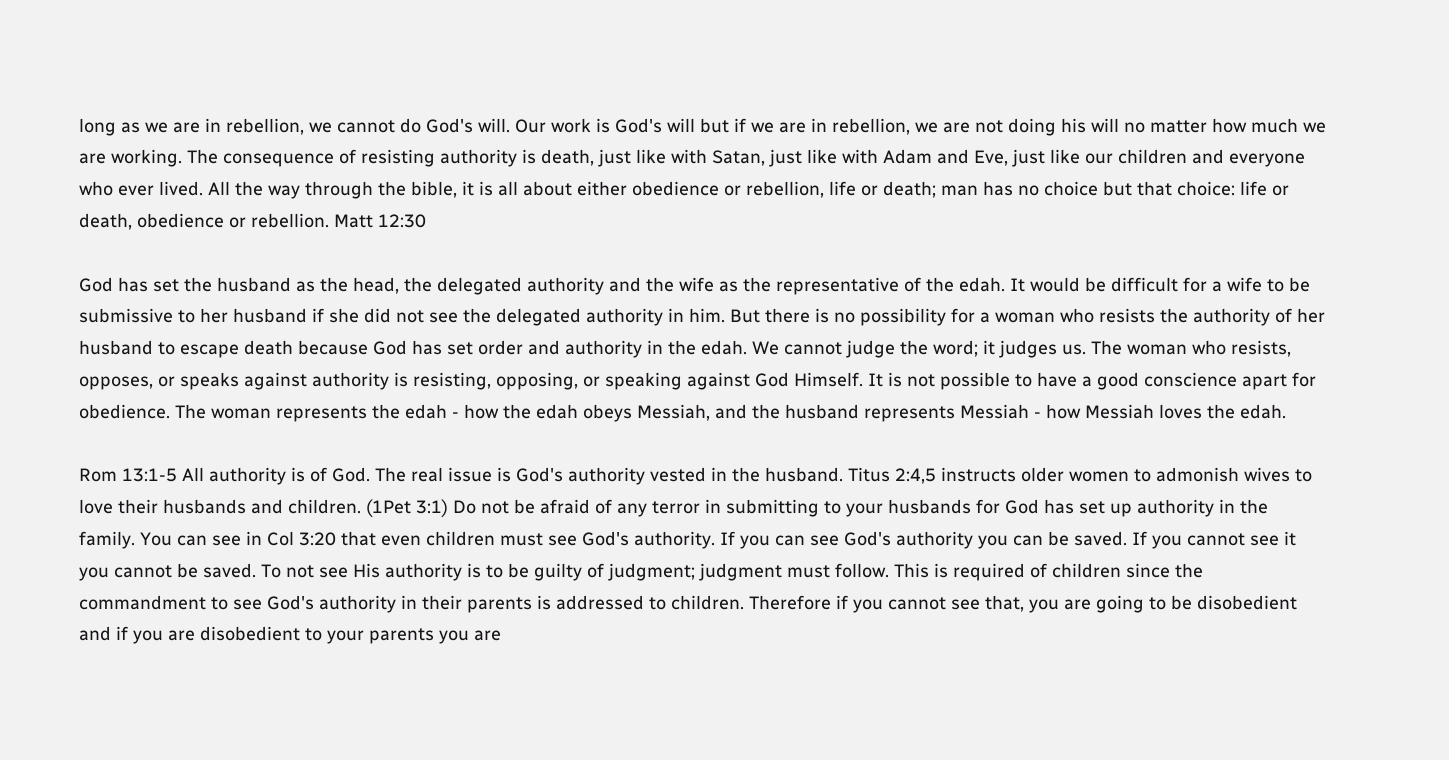long as we are in rebellion, we cannot do God's will. Our work is God's will but if we are in rebellion, we are not doing his will no matter how much we are working. The consequence of resisting authority is death, just like with Satan, just like with Adam and Eve, just like our children and everyone who ever lived. All the way through the bible, it is all about either obedience or rebellion, life or death; man has no choice but that choice: life or death, obedience or rebellion. Matt 12:30

God has set the husband as the head, the delegated authority and the wife as the representative of the edah. It would be difficult for a wife to be submissive to her husband if she did not see the delegated authority in him. But there is no possibility for a woman who resists the authority of her husband to escape death because God has set order and authority in the edah. We cannot judge the word; it judges us. The woman who resists, opposes, or speaks against authority is resisting, opposing, or speaking against God Himself. It is not possible to have a good conscience apart for obedience. The woman represents the edah - how the edah obeys Messiah, and the husband represents Messiah - how Messiah loves the edah.

Rom 13:1-5 All authority is of God. The real issue is God's authority vested in the husband. Titus 2:4,5 instructs older women to admonish wives to love their husbands and children. (1Pet 3:1) Do not be afraid of any terror in submitting to your husbands for God has set up authority in the family. You can see in Col 3:20 that even children must see God's authority. If you can see God's authority you can be saved. If you cannot see it you cannot be saved. To not see His authority is to be guilty of judgment; judgment must follow. This is required of children since the commandment to see God's authority in their parents is addressed to children. Therefore if you cannot see that, you are going to be disobedient and if you are disobedient to your parents you are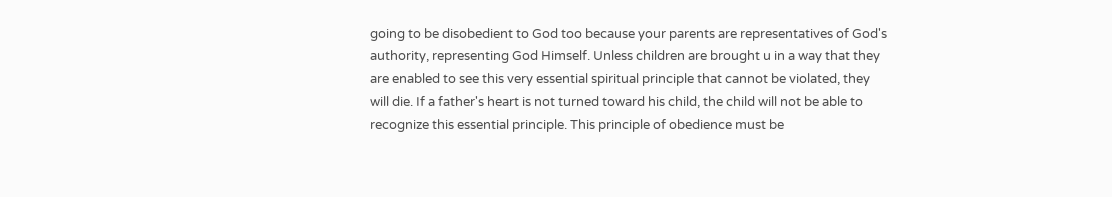going to be disobedient to God too because your parents are representatives of God's authority, representing God Himself. Unless children are brought u in a way that they are enabled to see this very essential spiritual principle that cannot be violated, they will die. If a father's heart is not turned toward his child, the child will not be able to recognize this essential principle. This principle of obedience must be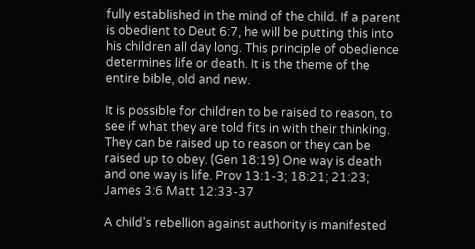fully established in the mind of the child. If a parent is obedient to Deut 6:7, he will be putting this into his children all day long. This principle of obedience determines life or death. It is the theme of the entire bible, old and new.

It is possible for children to be raised to reason, to see if what they are told fits in with their thinking. They can be raised up to reason or they can be raised up to obey. (Gen 18:19) One way is death and one way is life. Prov 13:1-3; 18:21; 21:23; James 3:6 Matt 12:33-37

A child's rebellion against authority is manifested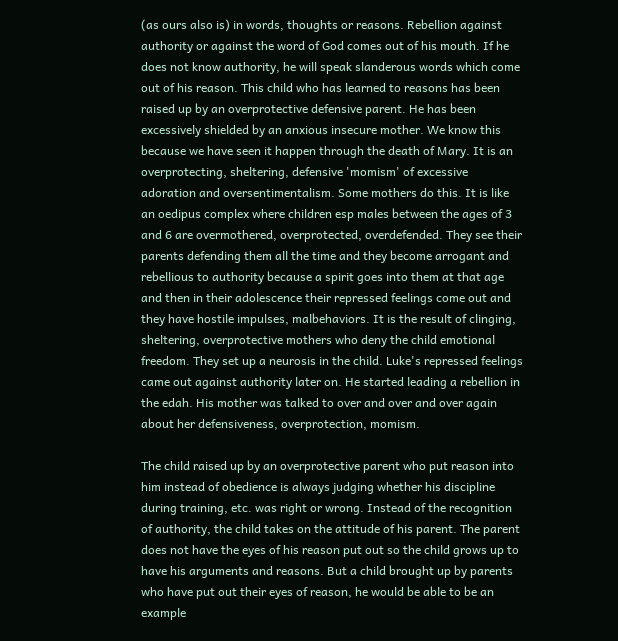(as ours also is) in words, thoughts or reasons. Rebellion against authority or against the word of God comes out of his mouth. If he does not know authority, he will speak slanderous words which come out of his reason. This child who has learned to reasons has been raised up by an overprotective defensive parent. He has been excessively shielded by an anxious insecure mother. We know this because we have seen it happen through the death of Mary. It is an overprotecting, sheltering, defensive 'momism' of excessive adoration and oversentimentalism. Some mothers do this. It is like an oedipus complex where children esp males between the ages of 3 and 6 are overmothered, overprotected, overdefended. They see their parents defending them all the time and they become arrogant and rebellious to authority because a spirit goes into them at that age and then in their adolescence their repressed feelings come out and they have hostile impulses, malbehaviors. It is the result of clinging, sheltering, overprotective mothers who deny the child emotional freedom. They set up a neurosis in the child. Luke's repressed feelings came out against authority later on. He started leading a rebellion in the edah. His mother was talked to over and over and over again about her defensiveness, overprotection, momism.

The child raised up by an overprotective parent who put reason into him instead of obedience is always judging whether his discipline during training, etc. was right or wrong. Instead of the recognition of authority, the child takes on the attitude of his parent. The parent does not have the eyes of his reason put out so the child grows up to have his arguments and reasons. But a child brought up by parents who have put out their eyes of reason, he would be able to be an example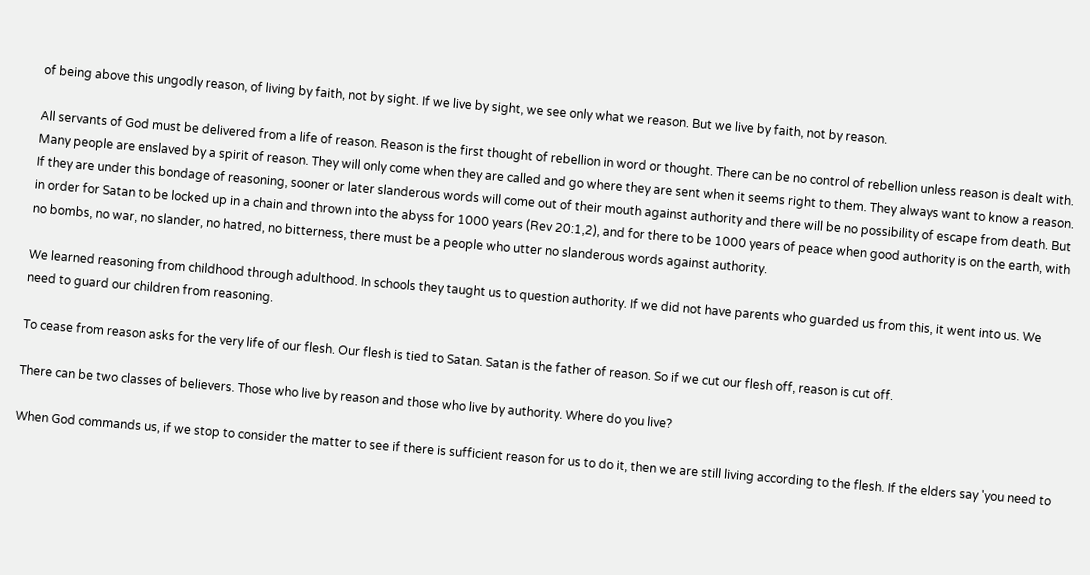of being above this ungodly reason, of living by faith, not by sight. If we live by sight, we see only what we reason. But we live by faith, not by reason.

All servants of God must be delivered from a life of reason. Reason is the first thought of rebellion in word or thought. There can be no control of rebellion unless reason is dealt with. Many people are enslaved by a spirit of reason. They will only come when they are called and go where they are sent when it seems right to them. They always want to know a reason. If they are under this bondage of reasoning, sooner or later slanderous words will come out of their mouth against authority and there will be no possibility of escape from death. But in order for Satan to be locked up in a chain and thrown into the abyss for 1000 years (Rev 20:1,2), and for there to be 1000 years of peace when good authority is on the earth, with no bombs, no war, no slander, no hatred, no bitterness, there must be a people who utter no slanderous words against authority.

We learned reasoning from childhood through adulthood. In schools they taught us to question authority. If we did not have parents who guarded us from this, it went into us. We need to guard our children from reasoning.

To cease from reason asks for the very life of our flesh. Our flesh is tied to Satan. Satan is the father of reason. So if we cut our flesh off, reason is cut off.

There can be two classes of believers. Those who live by reason and those who live by authority. Where do you live?

When God commands us, if we stop to consider the matter to see if there is sufficient reason for us to do it, then we are still living according to the flesh. If the elders say 'you need to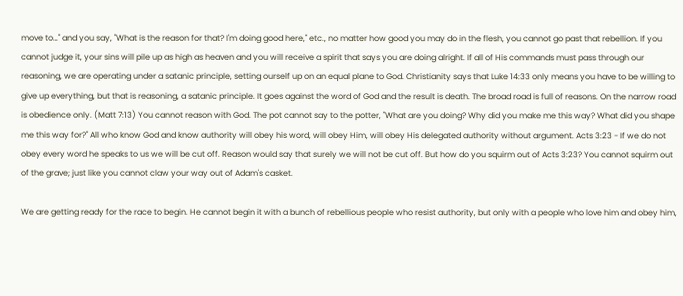move to…" and you say, "What is the reason for that? I'm doing good here," etc., no matter how good you may do in the flesh, you cannot go past that rebellion. If you cannot judge it, your sins will pile up as high as heaven and you will receive a spirit that says you are doing alright. If all of His commands must pass through our reasoning, we are operating under a satanic principle, setting ourself up on an equal plane to God. Christianity says that Luke 14:33 only means you have to be willing to give up everything, but that is reasoning, a satanic principle. It goes against the word of God and the result is death. The broad road is full of reasons. On the narrow road is obedience only. (Matt 7:13) You cannot reason with God. The pot cannot say to the potter, "What are you doing? Why did you make me this way? What did you shape me this way for?" All who know God and know authority will obey his word, will obey Him, will obey His delegated authority without argument. Acts 3:23 - If we do not obey every word he speaks to us we will be cut off. Reason would say that surely we will not be cut off. But how do you squirm out of Acts 3:23? You cannot squirm out of the grave; just like you cannot claw your way out of Adam's casket.

We are getting ready for the race to begin. He cannot begin it with a bunch of rebellious people who resist authority, but only with a people who love him and obey him,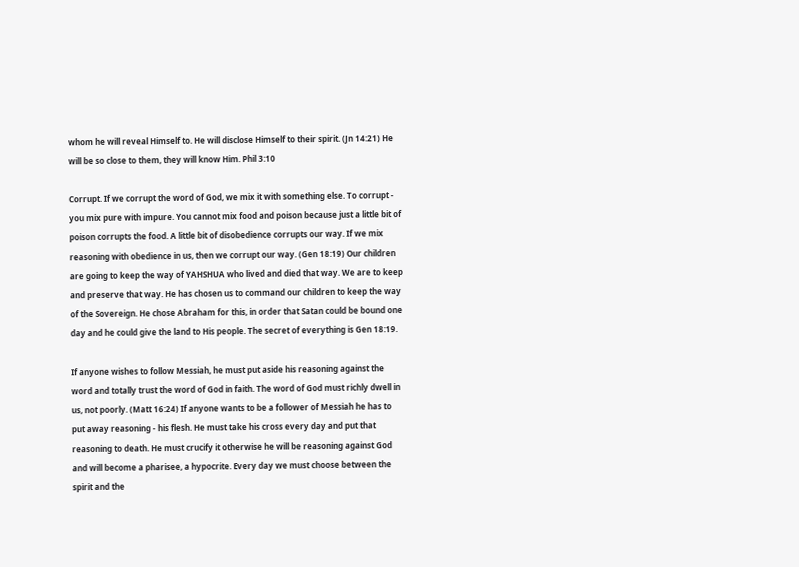whom he will reveal Himself to. He will disclose Himself to their spirit. (Jn 14:21) He will be so close to them, they will know Him. Phil 3:10

Corrupt. If we corrupt the word of God, we mix it with something else. To corrupt - you mix pure with impure. You cannot mix food and poison because just a little bit of poison corrupts the food. A little bit of disobedience corrupts our way. If we mix reasoning with obedience in us, then we corrupt our way. (Gen 18:19) Our children are going to keep the way of YAHSHUA who lived and died that way. We are to keep and preserve that way. He has chosen us to command our children to keep the way of the Sovereign. He chose Abraham for this, in order that Satan could be bound one day and he could give the land to His people. The secret of everything is Gen 18:19.

If anyone wishes to follow Messiah, he must put aside his reasoning against the word and totally trust the word of God in faith. The word of God must richly dwell in us, not poorly. (Matt 16:24) If anyone wants to be a follower of Messiah he has to put away reasoning - his flesh. He must take his cross every day and put that reasoning to death. He must crucify it otherwise he will be reasoning against God and will become a pharisee, a hypocrite. Every day we must choose between the spirit and the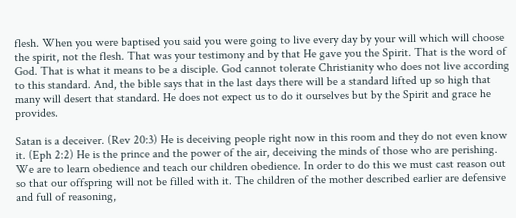flesh. When you were baptised you said you were going to live every day by your will which will choose the spirit, not the flesh. That was your testimony and by that He gave you the Spirit. That is the word of God. That is what it means to be a disciple. God cannot tolerate Christianity who does not live according to this standard. And, the bible says that in the last days there will be a standard lifted up so high that many will desert that standard. He does not expect us to do it ourselves but by the Spirit and grace he provides.

Satan is a deceiver. (Rev 20:3) He is deceiving people right now in this room and they do not even know it. (Eph 2:2) He is the prince and the power of the air, deceiving the minds of those who are perishing. We are to learn obedience and teach our children obedience. In order to do this we must cast reason out so that our offspring will not be filled with it. The children of the mother described earlier are defensive and full of reasoning,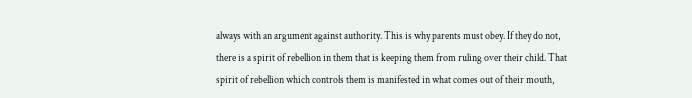always with an argument against authority. This is why parents must obey. If they do not, there is a spirit of rebellion in them that is keeping them from ruling over their child. That spirit of rebellion which controls them is manifested in what comes out of their mouth,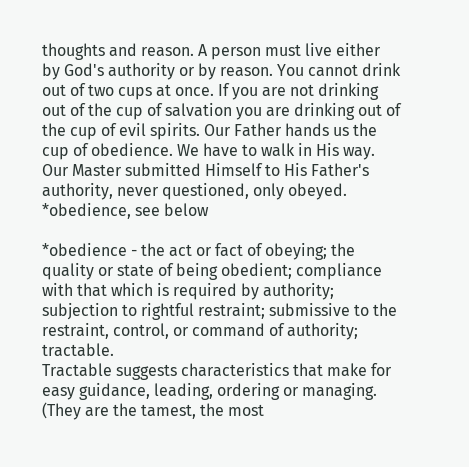thoughts and reason. A person must live either by God's authority or by reason. You cannot drink out of two cups at once. If you are not drinking out of the cup of salvation you are drinking out of the cup of evil spirits. Our Father hands us the cup of obedience. We have to walk in His way. Our Master submitted Himself to His Father's authority, never questioned, only obeyed. *obedience, see below

*obedience - the act or fact of obeying; the quality or state of being obedient; compliance with that which is required by authority; subjection to rightful restraint; submissive to the restraint, control, or command of authority; tractable.
Tractable suggests characteristics that make for easy guidance, leading, ordering or managing. (They are the tamest, the most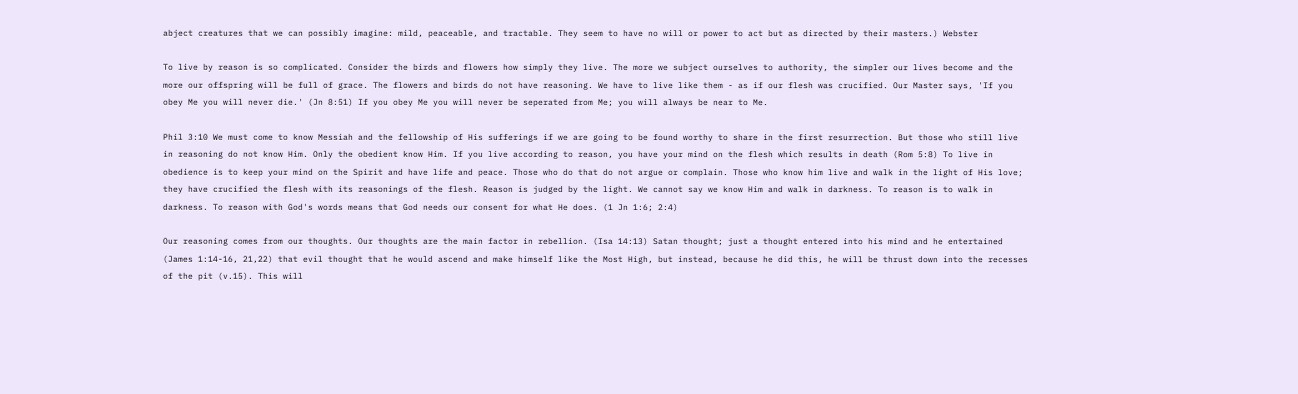abject creatures that we can possibly imagine: mild, peaceable, and tractable. They seem to have no will or power to act but as directed by their masters.) Webster

To live by reason is so complicated. Consider the birds and flowers how simply they live. The more we subject ourselves to authority, the simpler our lives become and the more our offspring will be full of grace. The flowers and birds do not have reasoning. We have to live like them - as if our flesh was crucified. Our Master says, 'If you obey Me you will never die.' (Jn 8:51) If you obey Me you will never be seperated from Me; you will always be near to Me.

Phil 3:10 We must come to know Messiah and the fellowship of His sufferings if we are going to be found worthy to share in the first resurrection. But those who still live in reasoning do not know Him. Only the obedient know Him. If you live according to reason, you have your mind on the flesh which results in death (Rom 5:8) To live in obedience is to keep your mind on the Spirit and have life and peace. Those who do that do not argue or complain. Those who know him live and walk in the light of His love; they have crucified the flesh with its reasonings of the flesh. Reason is judged by the light. We cannot say we know Him and walk in darkness. To reason is to walk in darkness. To reason with God's words means that God needs our consent for what He does. (1 Jn 1:6; 2:4)

Our reasoning comes from our thoughts. Our thoughts are the main factor in rebellion. (Isa 14:13) Satan thought; just a thought entered into his mind and he entertained (James 1:14-16, 21,22) that evil thought that he would ascend and make himself like the Most High, but instead, because he did this, he will be thrust down into the recesses of the pit (v.15). This will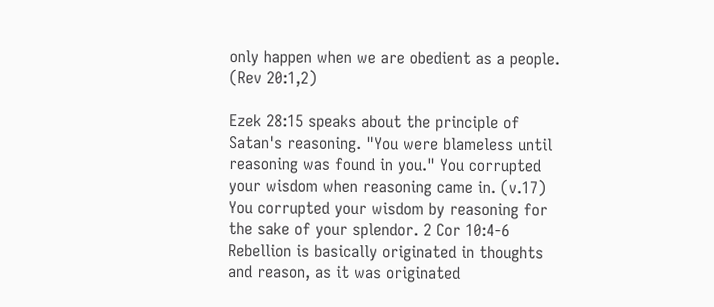only happen when we are obedient as a people. (Rev 20:1,2)

Ezek 28:15 speaks about the principle of Satan's reasoning. "You were blameless until reasoning was found in you." You corrupted your wisdom when reasoning came in. (v.17) You corrupted your wisdom by reasoning for the sake of your splendor. 2 Cor 10:4-6 Rebellion is basically originated in thoughts and reason, as it was originated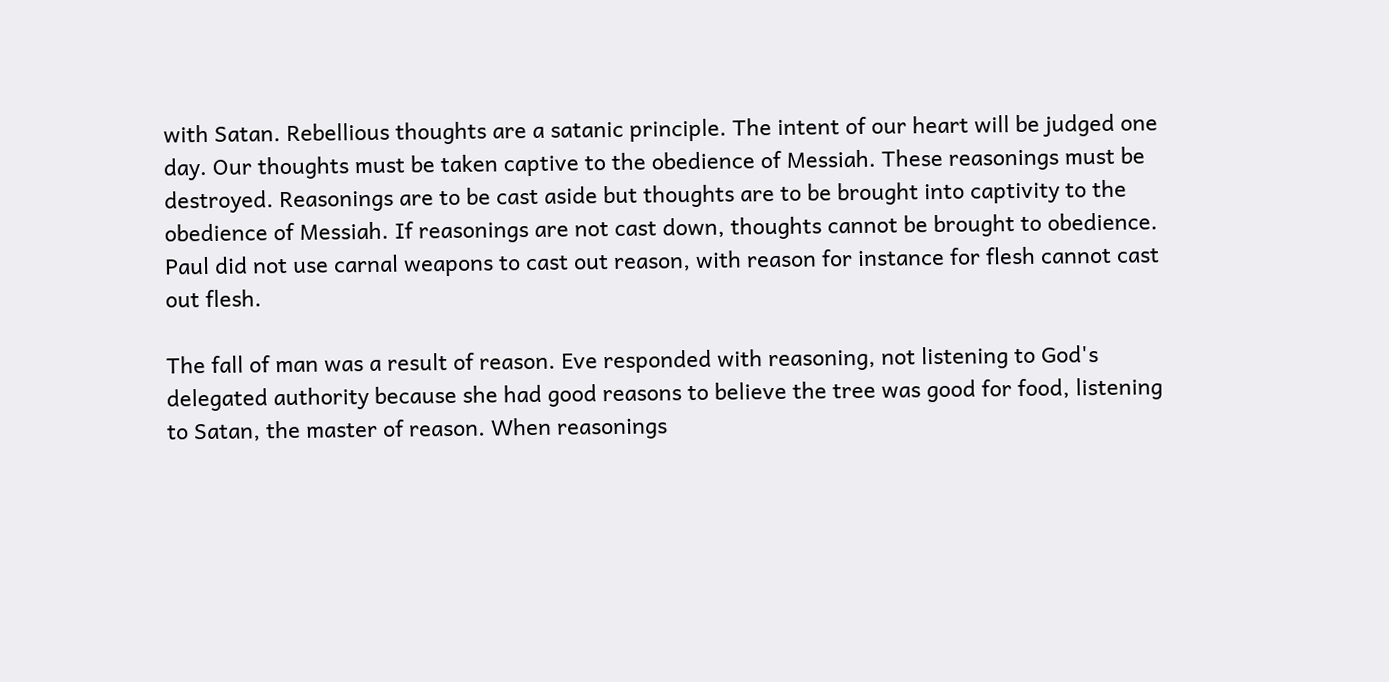with Satan. Rebellious thoughts are a satanic principle. The intent of our heart will be judged one day. Our thoughts must be taken captive to the obedience of Messiah. These reasonings must be destroyed. Reasonings are to be cast aside but thoughts are to be brought into captivity to the obedience of Messiah. If reasonings are not cast down, thoughts cannot be brought to obedience. Paul did not use carnal weapons to cast out reason, with reason for instance for flesh cannot cast out flesh.

The fall of man was a result of reason. Eve responded with reasoning, not listening to God's delegated authority because she had good reasons to believe the tree was good for food, listening to Satan, the master of reason. When reasonings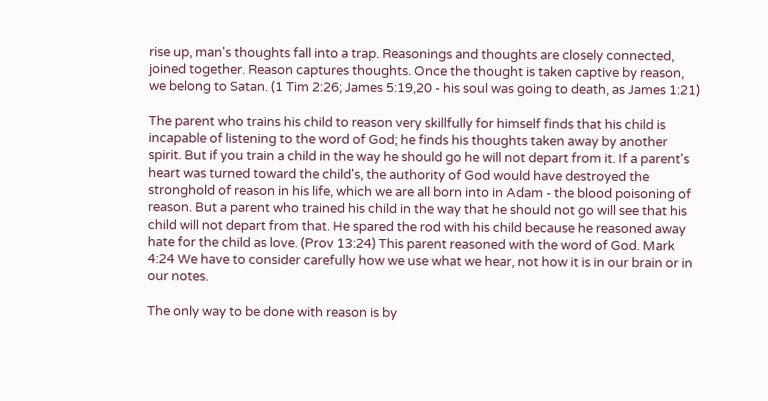rise up, man's thoughts fall into a trap. Reasonings and thoughts are closely connected, joined together. Reason captures thoughts. Once the thought is taken captive by reason, we belong to Satan. (1 Tim 2:26; James 5:19,20 - his soul was going to death, as James 1:21)

The parent who trains his child to reason very skillfully for himself finds that his child is incapable of listening to the word of God; he finds his thoughts taken away by another spirit. But if you train a child in the way he should go he will not depart from it. If a parent's heart was turned toward the child's, the authority of God would have destroyed the stronghold of reason in his life, which we are all born into in Adam - the blood poisoning of reason. But a parent who trained his child in the way that he should not go will see that his child will not depart from that. He spared the rod with his child because he reasoned away hate for the child as love. (Prov 13:24) This parent reasoned with the word of God. Mark 4:24 We have to consider carefully how we use what we hear, not how it is in our brain or in our notes.

The only way to be done with reason is by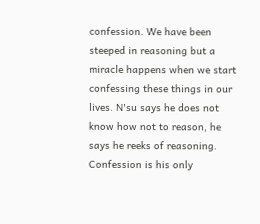confession. We have been steeped in reasoning but a miracle happens when we start confessing these things in our lives. N'su says he does not know how not to reason, he says he reeks of reasoning. Confession is his only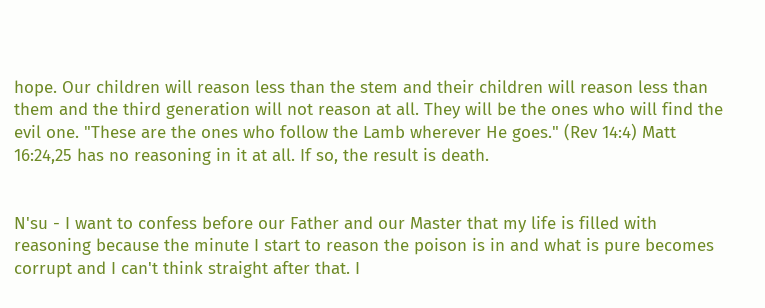hope. Our children will reason less than the stem and their children will reason less than them and the third generation will not reason at all. They will be the ones who will find the evil one. "These are the ones who follow the Lamb wherever He goes." (Rev 14:4) Matt 16:24,25 has no reasoning in it at all. If so, the result is death.


N'su - I want to confess before our Father and our Master that my life is filled with reasoning because the minute I start to reason the poison is in and what is pure becomes corrupt and I can't think straight after that. I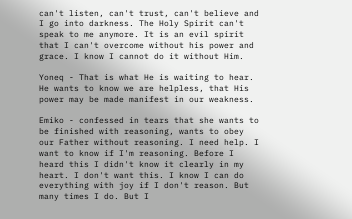can't listen, can't trust, can't believe and I go into darkness. The Holy Spirit can't speak to me anymore. It is an evil spirit that I can't overcome without his power and grace. I know I cannot do it without Him.

Yoneq - That is what He is waiting to hear. He wants to know we are helpless, that His power may be made manifest in our weakness.

Emiko - confessed in tears that she wants to be finished with reasoning, wants to obey our Father without reasoning. I need help. I want to know if I'm reasoning. Before I heard this I didn't know it clearly in my heart. I don't want this. I know I can do everything with joy if I don't reason. But many times I do. But I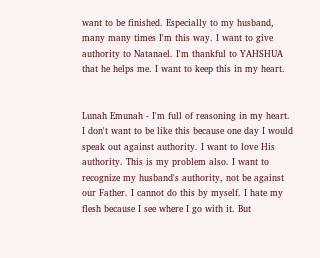want to be finished. Especially to my husband, many many times I'm this way. I want to give authority to Natanael. I'm thankful to YAHSHUA that he helps me. I want to keep this in my heart.


Lunah Emunah - I'm full of reasoning in my heart. I don't want to be like this because one day I would speak out against authority. I want to love His authority. This is my problem also. I want to recognize my husband's authority, not be against our Father. I cannot do this by myself. I hate my flesh because I see where I go with it. But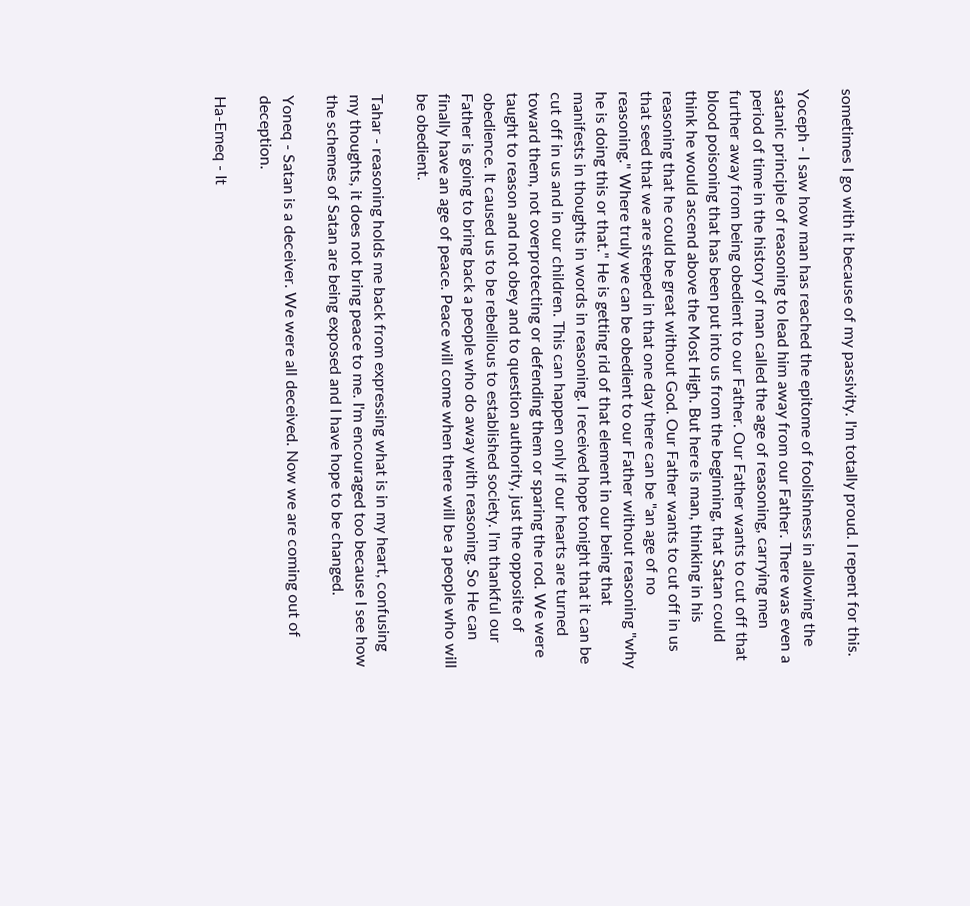sometimes I go with it because of my passivity. I'm totally proud. I repent for this.

Yoceph - I saw how man has reached the epitome of foolishness in allowing the satanic principle of reasoning to lead him away from our Father. There was even a period of time in the history of man called the age of reasoning, carrying men further away from being obedient to our Father. Our Father wants to cut off that blood poisoning that has been put into us from the beginning, that Satan could think he would ascend above the Most High. But here is man, thinking in his reasoning that he could be great without God. Our Father wants to cut off in us that seed that we are steeped in that one day there can be "an age of no reasoning." Where truly we can be obedient to our Father without reasoning "why he is doing this or that." He is getting rid of that element in our being that manifests in thoughts in words in reasoning. I received hope tonight that it can be cut off in us and in our children. This can happen only if our hearts are turned toward them, not overprotecting or defending them or sparing the rod. We were taught to reason and not obey and to question authority, just the opposite of obedience. It caused us to be rebellious to established society. I'm thankful our Father is going to bring back a people who do away with reasoning. So He can finally have an age of peace. Peace will come when there will be a people who will be obedient.

Tahar - reasoning holds me back from expressing what is in my heart, confusing my thoughts, it does not bring peace to me. I'm encouraged too because I see how the schemes of Satan are being exposed and I have hope to be changed.

Yoneq - Satan is a deceiver. We were all deceived. Now we are coming out of deception.

Ha-Emeq - It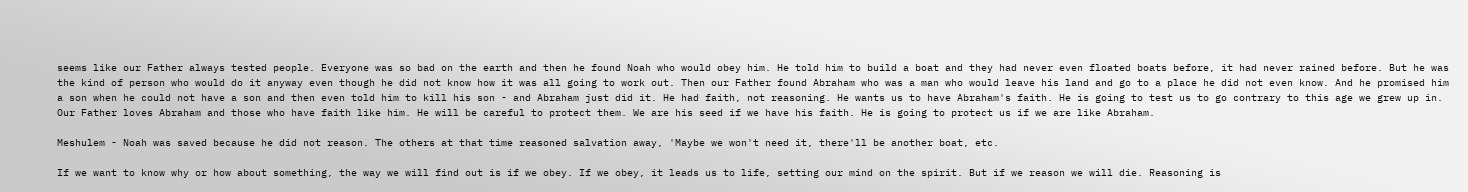seems like our Father always tested people. Everyone was so bad on the earth and then he found Noah who would obey him. He told him to build a boat and they had never even floated boats before, it had never rained before. But he was the kind of person who would do it anyway even though he did not know how it was all going to work out. Then our Father found Abraham who was a man who would leave his land and go to a place he did not even know. And he promised him a son when he could not have a son and then even told him to kill his son - and Abraham just did it. He had faith, not reasoning. He wants us to have Abraham's faith. He is going to test us to go contrary to this age we grew up in. Our Father loves Abraham and those who have faith like him. He will be careful to protect them. We are his seed if we have his faith. He is going to protect us if we are like Abraham.

Meshulem - Noah was saved because he did not reason. The others at that time reasoned salvation away, 'Maybe we won't need it, there'll be another boat, etc.

If we want to know why or how about something, the way we will find out is if we obey. If we obey, it leads us to life, setting our mind on the spirit. But if we reason we will die. Reasoning is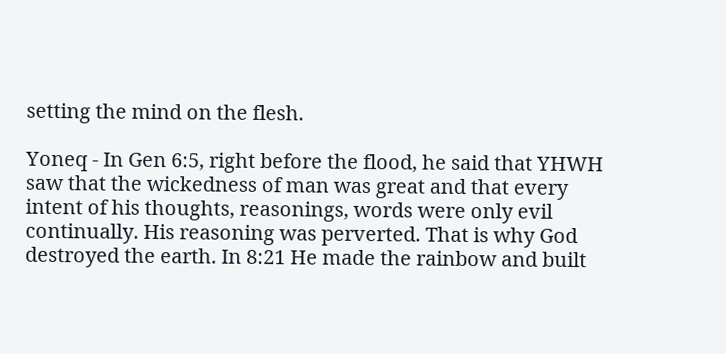setting the mind on the flesh.

Yoneq - In Gen 6:5, right before the flood, he said that YHWH saw that the wickedness of man was great and that every intent of his thoughts, reasonings, words were only evil continually. His reasoning was perverted. That is why God destroyed the earth. In 8:21 He made the rainbow and built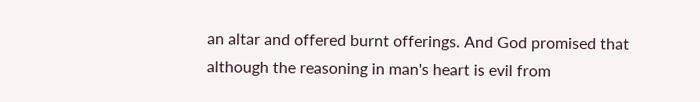an altar and offered burnt offerings. And God promised that although the reasoning in man's heart is evil from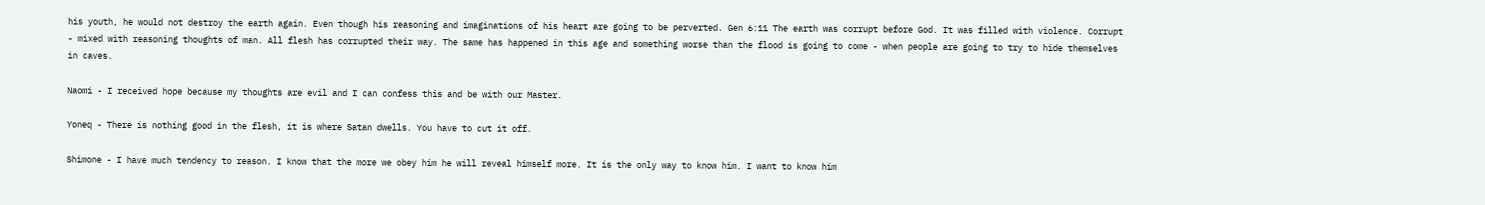his youth, he would not destroy the earth again. Even though his reasoning and imaginations of his heart are going to be perverted. Gen 6:11 The earth was corrupt before God. It was filled with violence. Corrupt - mixed with reasoning thoughts of man. All flesh has corrupted their way. The same has happened in this age and something worse than the flood is going to come - when people are going to try to hide themselves in caves.

Naomi - I received hope because my thoughts are evil and I can confess this and be with our Master.

Yoneq - There is nothing good in the flesh, it is where Satan dwells. You have to cut it off.

Shimone - I have much tendency to reason. I know that the more we obey him he will reveal himself more. It is the only way to know him. I want to know him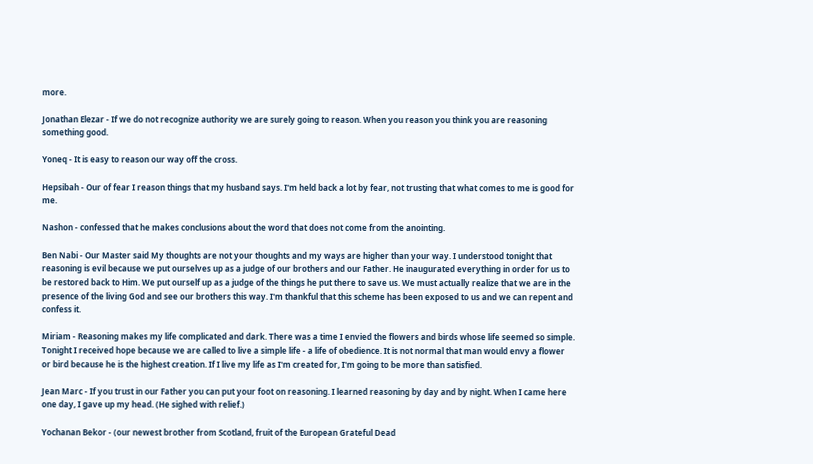more.

Jonathan Elezar - If we do not recognize authority we are surely going to reason. When you reason you think you are reasoning something good.

Yoneq - It is easy to reason our way off the cross.

Hepsibah - Our of fear I reason things that my husband says. I'm held back a lot by fear, not trusting that what comes to me is good for me.

Nashon - confessed that he makes conclusions about the word that does not come from the anointing.

Ben Nabi - Our Master said My thoughts are not your thoughts and my ways are higher than your way. I understood tonight that reasoning is evil because we put ourselves up as a judge of our brothers and our Father. He inaugurated everything in order for us to be restored back to Him. We put ourself up as a judge of the things he put there to save us. We must actually realize that we are in the presence of the living God and see our brothers this way. I'm thankful that this scheme has been exposed to us and we can repent and confess it.

Miriam - Reasoning makes my life complicated and dark. There was a time I envied the flowers and birds whose life seemed so simple. Tonight I received hope because we are called to live a simple life - a life of obedience. It is not normal that man would envy a flower or bird because he is the highest creation. If I live my life as I'm created for, I'm going to be more than satisfied.

Jean Marc - If you trust in our Father you can put your foot on reasoning. I learned reasoning by day and by night. When I came here one day, I gave up my head. (He sighed with relief.)

Yochanan Bekor - (our newest brother from Scotland, fruit of the European Grateful Dead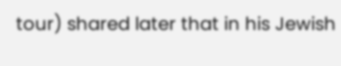tour) shared later that in his Jewish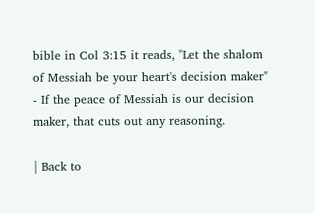bible in Col 3:15 it reads, "Let the shalom of Messiah be your heart's decision maker" - If the peace of Messiah is our decision maker, that cuts out any reasoning.

| Back to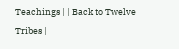Teachings | | Back to Twelve Tribes |